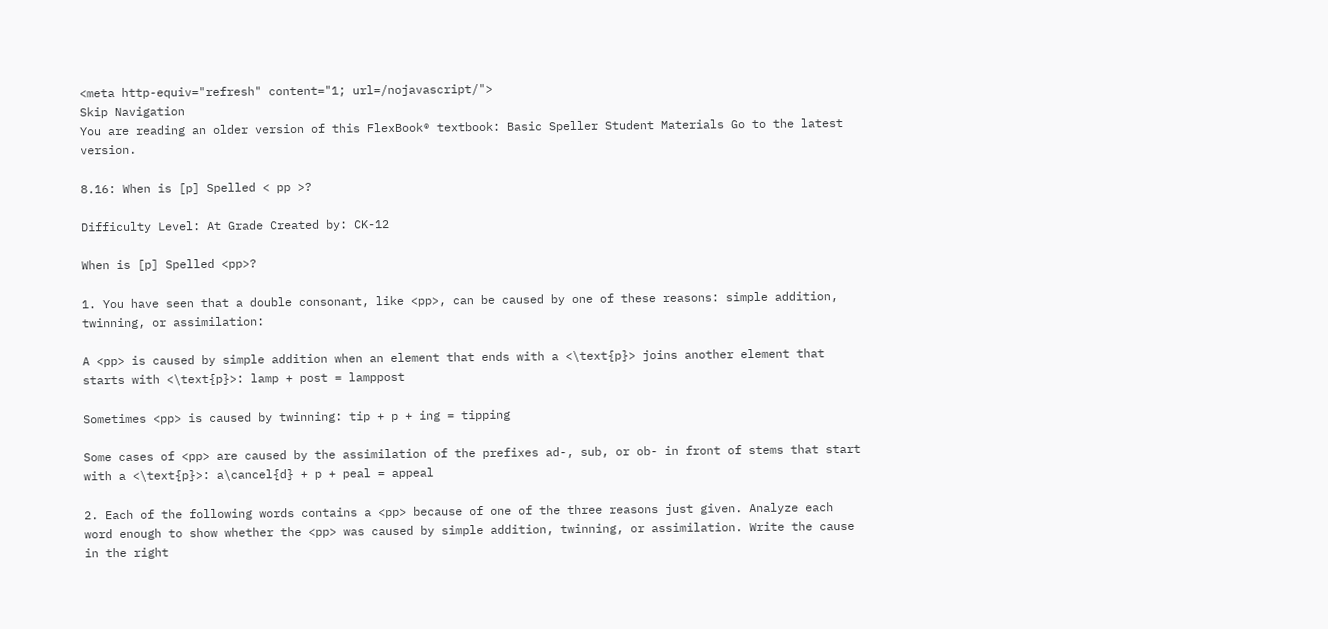<meta http-equiv="refresh" content="1; url=/nojavascript/">
Skip Navigation
You are reading an older version of this FlexBook® textbook: Basic Speller Student Materials Go to the latest version.

8.16: When is [p] Spelled < pp >?

Difficulty Level: At Grade Created by: CK-12

When is [p] Spelled <pp>?

1. You have seen that a double consonant, like <pp>, can be caused by one of these reasons: simple addition, twinning, or assimilation:

A <pp> is caused by simple addition when an element that ends with a <\text{p}> joins another element that starts with <\text{p}>: lamp + post = lamppost

Sometimes <pp> is caused by twinning: tip + p + ing = tipping

Some cases of <pp> are caused by the assimilation of the prefixes ad-, sub, or ob- in front of stems that start with a <\text{p}>: a\cancel{d} + p + peal = appeal

2. Each of the following words contains a <pp> because of one of the three reasons just given. Analyze each word enough to show whether the <pp> was caused by simple addition, twinning, or assimilation. Write the cause in the right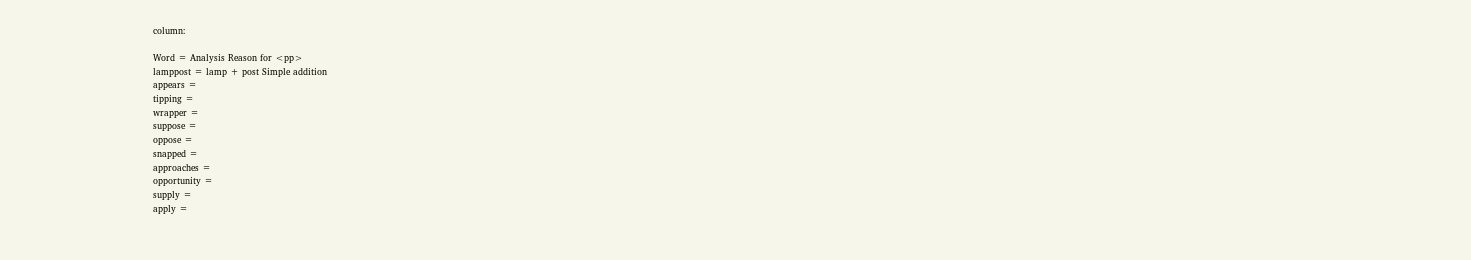column:

Word = Analysis Reason for <pp>
lamppost = lamp + post Simple addition
appears =
tipping =
wrapper =
suppose =
oppose =
snapped =
approaches =
opportunity =
supply =
apply =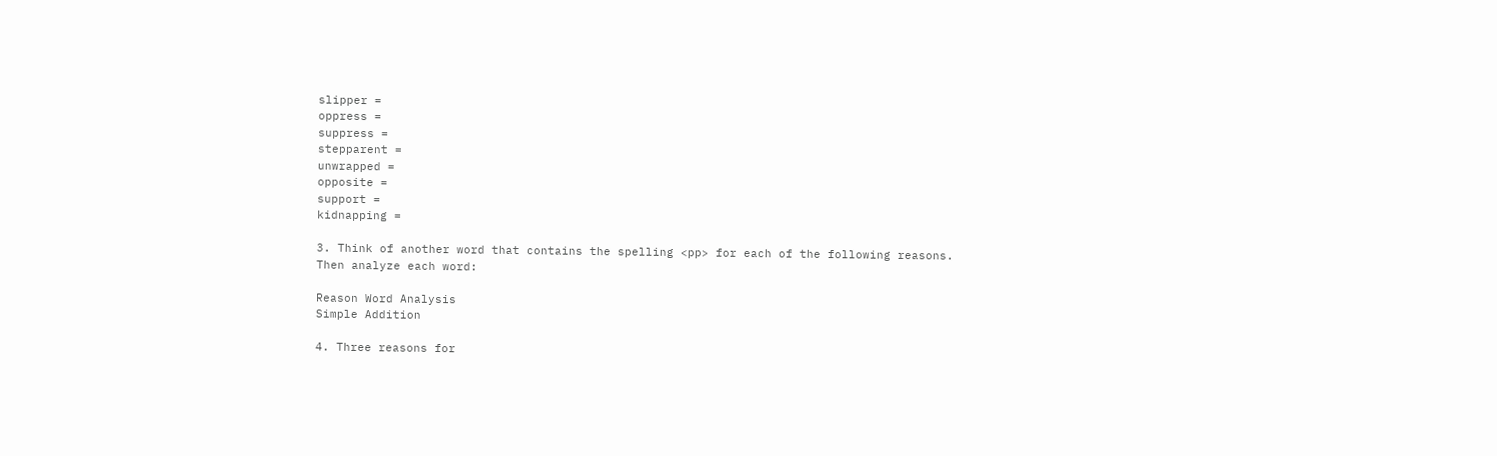slipper =
oppress =
suppress =
stepparent =
unwrapped =
opposite =
support =
kidnapping =

3. Think of another word that contains the spelling <pp> for each of the following reasons. Then analyze each word:

Reason Word Analysis
Simple Addition

4. Three reasons for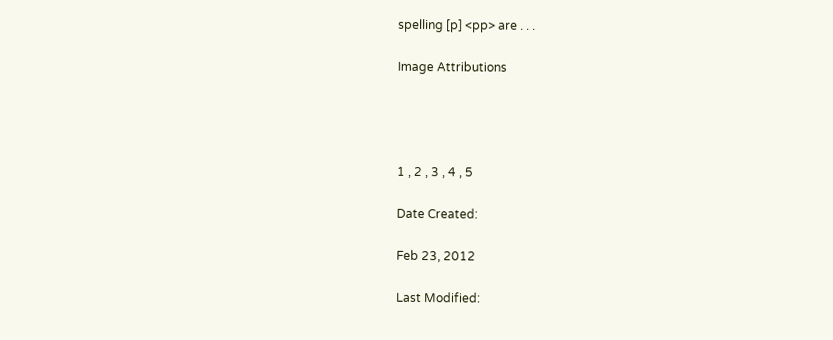spelling [p] <pp> are . . .

Image Attributions




1 , 2 , 3 , 4 , 5

Date Created:

Feb 23, 2012

Last Modified: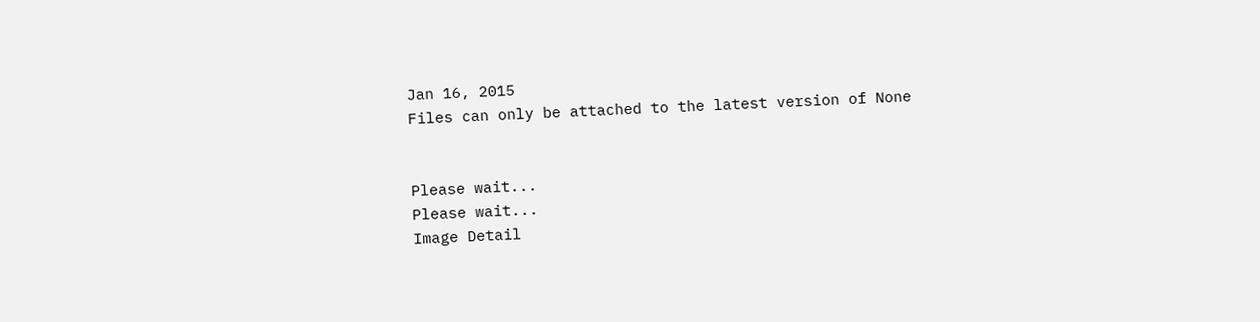Jan 16, 2015
Files can only be attached to the latest version of None


Please wait...
Please wait...
Image Detail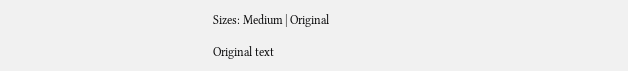Sizes: Medium | Original

Original text